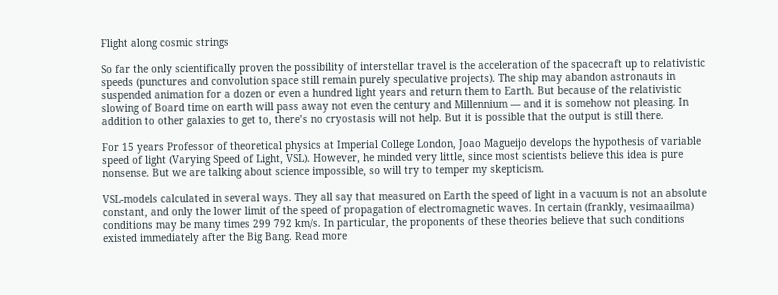Flight along cosmic strings

So far the only scientifically proven the possibility of interstellar travel is the acceleration of the spacecraft up to relativistic speeds (punctures and convolution space still remain purely speculative projects). The ship may abandon astronauts in suspended animation for a dozen or even a hundred light years and return them to Earth. But because of the relativistic slowing of Board time on earth will pass away not even the century and Millennium — and it is somehow not pleasing. In addition to other galaxies to get to, there’s no cryostasis will not help. But it is possible that the output is still there.

For 15 years Professor of theoretical physics at Imperial College London, Joao Magueijo develops the hypothesis of variable speed of light (Varying Speed of Light, VSL). However, he minded very little, since most scientists believe this idea is pure nonsense. But we are talking about science impossible, so will try to temper my skepticism.

VSL-models calculated in several ways. They all say that measured on Earth the speed of light in a vacuum is not an absolute constant, and only the lower limit of the speed of propagation of electromagnetic waves. In certain (frankly, vesimaailma) conditions may be many times 299 792 km/s. In particular, the proponents of these theories believe that such conditions existed immediately after the Big Bang. Read more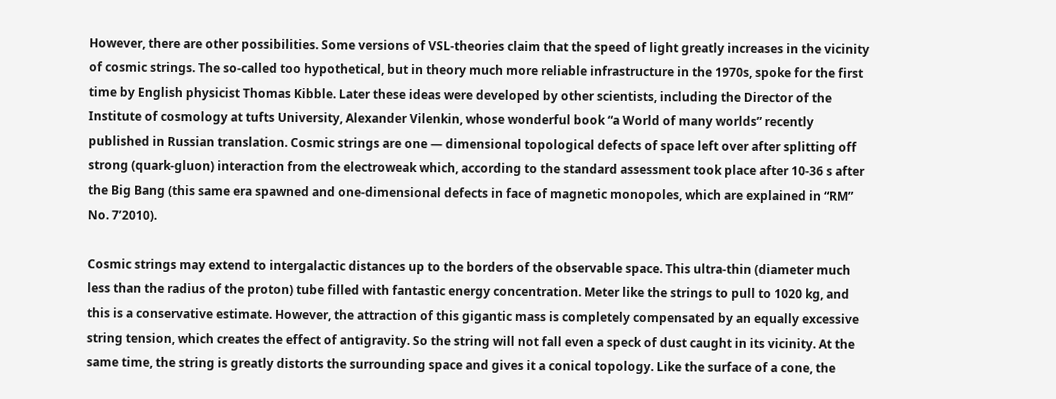However, there are other possibilities. Some versions of VSL-theories claim that the speed of light greatly increases in the vicinity of cosmic strings. The so-called too hypothetical, but in theory much more reliable infrastructure in the 1970s, spoke for the first time by English physicist Thomas Kibble. Later these ideas were developed by other scientists, including the Director of the Institute of cosmology at tufts University, Alexander Vilenkin, whose wonderful book “a World of many worlds” recently published in Russian translation. Cosmic strings are one — dimensional topological defects of space left over after splitting off strong (quark-gluon) interaction from the electroweak which, according to the standard assessment took place after 10-36 s after the Big Bang (this same era spawned and one-dimensional defects in face of magnetic monopoles, which are explained in “RM” No. 7’2010).

Cosmic strings may extend to intergalactic distances up to the borders of the observable space. This ultra-thin (diameter much less than the radius of the proton) tube filled with fantastic energy concentration. Meter like the strings to pull to 1020 kg, and this is a conservative estimate. However, the attraction of this gigantic mass is completely compensated by an equally excessive string tension, which creates the effect of antigravity. So the string will not fall even a speck of dust caught in its vicinity. At the same time, the string is greatly distorts the surrounding space and gives it a conical topology. Like the surface of a cone, the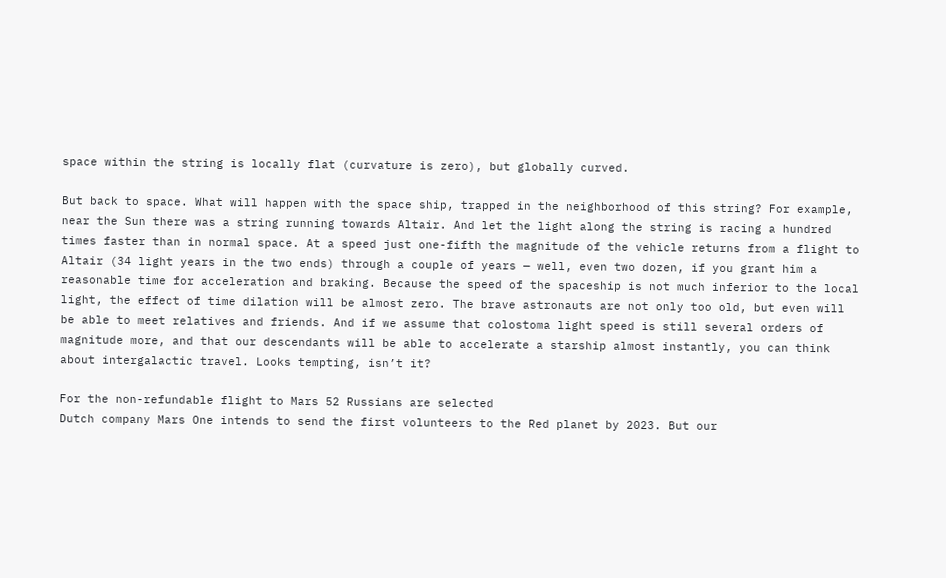space within the string is locally flat (curvature is zero), but globally curved.

But back to space. What will happen with the space ship, trapped in the neighborhood of this string? For example, near the Sun there was a string running towards Altair. And let the light along the string is racing a hundred times faster than in normal space. At a speed just one-fifth the magnitude of the vehicle returns from a flight to Altair (34 light years in the two ends) through a couple of years — well, even two dozen, if you grant him a reasonable time for acceleration and braking. Because the speed of the spaceship is not much inferior to the local light, the effect of time dilation will be almost zero. The brave astronauts are not only too old, but even will be able to meet relatives and friends. And if we assume that colostoma light speed is still several orders of magnitude more, and that our descendants will be able to accelerate a starship almost instantly, you can think about intergalactic travel. Looks tempting, isn’t it?

For the non-refundable flight to Mars 52 Russians are selected
Dutch company Mars One intends to send the first volunteers to the Red planet by 2023. But our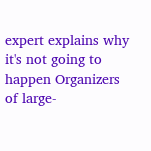expert explains why it's not going to happen Organizers of large-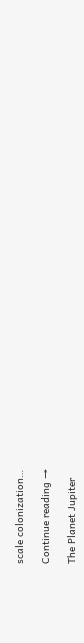scale colonization…

Continue reading →

The Planet Jupiter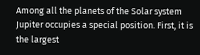Among all the planets of the Solar system Jupiter occupies a special position. First, it is the largest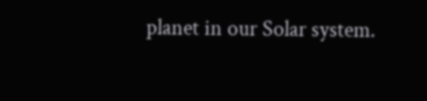planet in our Solar system.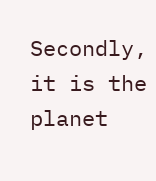Secondly, it is the planet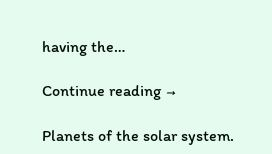having the…

Continue reading →

Planets of the solar system.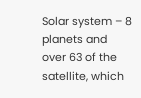Solar system – 8 planets and over 63 of the satellite, which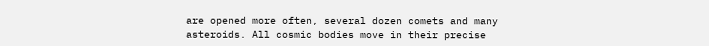are opened more often, several dozen comets and many asteroids. All cosmic bodies move in their precise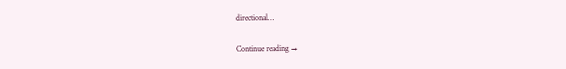directional…

Continue reading →